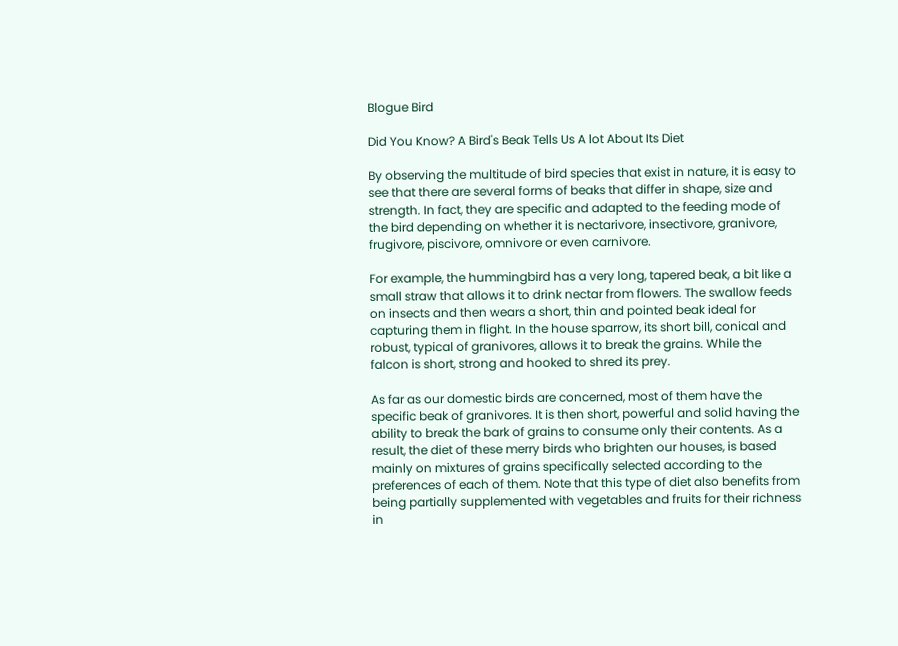Blogue Bird

Did You Know? A Bird's Beak Tells Us A lot About Its Diet

By observing the multitude of bird species that exist in nature, it is easy to see that there are several forms of beaks that differ in shape, size and strength. In fact, they are specific and adapted to the feeding mode of the bird depending on whether it is nectarivore, insectivore, granivore, frugivore, piscivore, omnivore or even carnivore.

For example, the hummingbird has a very long, tapered beak, a bit like a small straw that allows it to drink nectar from flowers. The swallow feeds on insects and then wears a short, thin and pointed beak ideal for capturing them in flight. In the house sparrow, its short bill, conical and robust, typical of granivores, allows it to break the grains. While the falcon is short, strong and hooked to shred its prey.

As far as our domestic birds are concerned, most of them have the specific beak of granivores. It is then short, powerful and solid having the ability to break the bark of grains to consume only their contents. As a result, the diet of these merry birds who brighten our houses, is based mainly on mixtures of grains specifically selected according to the preferences of each of them. Note that this type of diet also benefits from being partially supplemented with vegetables and fruits for their richness in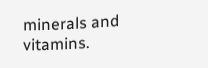minerals and vitamins.